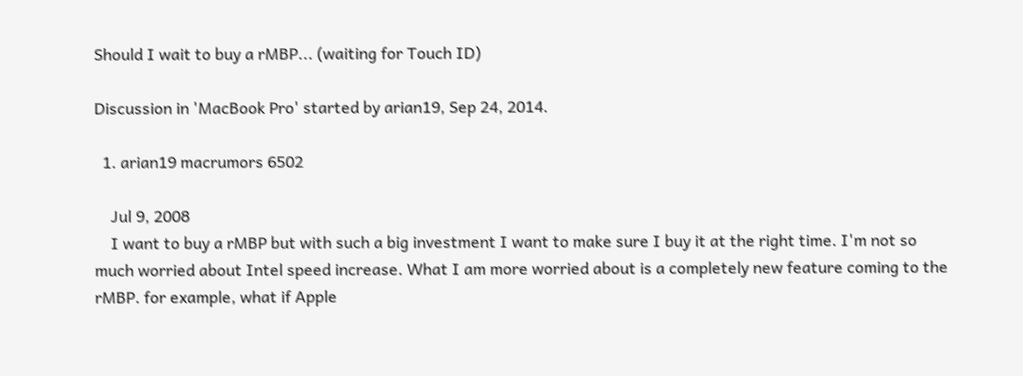Should I wait to buy a rMBP... (waiting for Touch ID)

Discussion in 'MacBook Pro' started by arian19, Sep 24, 2014.

  1. arian19 macrumors 6502

    Jul 9, 2008
    I want to buy a rMBP but with such a big investment I want to make sure I buy it at the right time. I'm not so much worried about Intel speed increase. What I am more worried about is a completely new feature coming to the rMBP. for example, what if Apple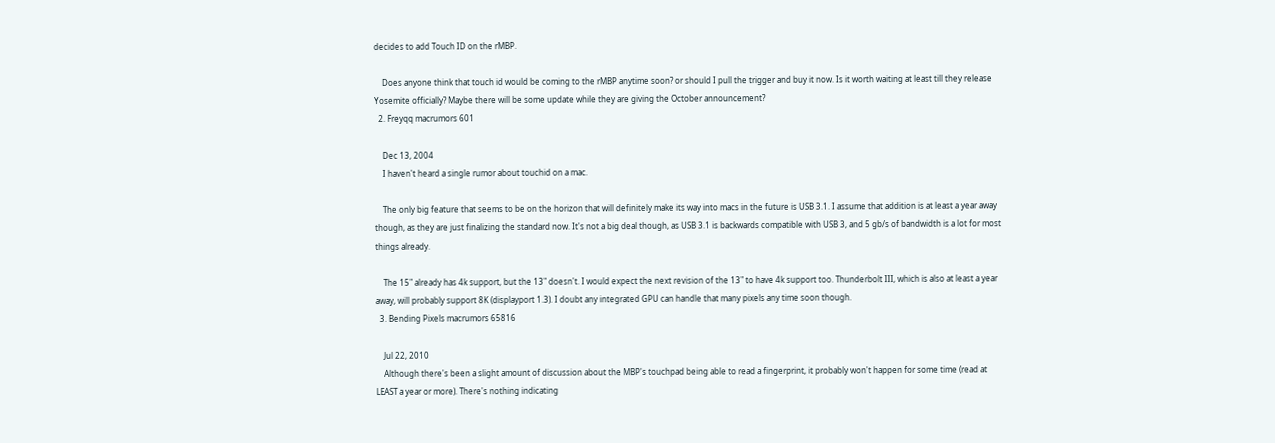decides to add Touch ID on the rMBP.

    Does anyone think that touch id would be coming to the rMBP anytime soon? or should I pull the trigger and buy it now. Is it worth waiting at least till they release Yosemite officially? Maybe there will be some update while they are giving the October announcement?
  2. Freyqq macrumors 601

    Dec 13, 2004
    I haven't heard a single rumor about touchid on a mac.

    The only big feature that seems to be on the horizon that will definitely make its way into macs in the future is USB 3.1. I assume that addition is at least a year away though, as they are just finalizing the standard now. It's not a big deal though, as USB 3.1 is backwards compatible with USB 3, and 5 gb/s of bandwidth is a lot for most things already.

    The 15" already has 4k support, but the 13" doesn't. I would expect the next revision of the 13" to have 4k support too. Thunderbolt III, which is also at least a year away, will probably support 8K (displayport 1.3). I doubt any integrated GPU can handle that many pixels any time soon though.
  3. Bending Pixels macrumors 65816

    Jul 22, 2010
    Although there's been a slight amount of discussion about the MBP's touchpad being able to read a fingerprint, it probably won't happen for some time (read at LEAST a year or more). There's nothing indicating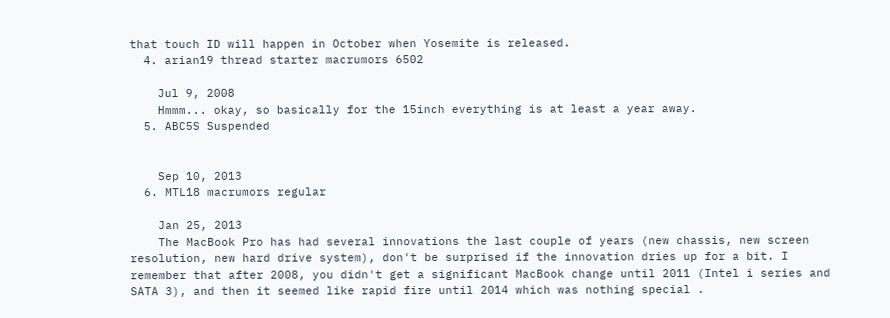that touch ID will happen in October when Yosemite is released.
  4. arian19 thread starter macrumors 6502

    Jul 9, 2008
    Hmmm... okay, so basically for the 15inch everything is at least a year away.
  5. ABC5S Suspended


    Sep 10, 2013
  6. MTL18 macrumors regular

    Jan 25, 2013
    The MacBook Pro has had several innovations the last couple of years (new chassis, new screen resolution, new hard drive system), don't be surprised if the innovation dries up for a bit. I remember that after 2008, you didn't get a significant MacBook change until 2011 (Intel i series and SATA 3), and then it seemed like rapid fire until 2014 which was nothing special .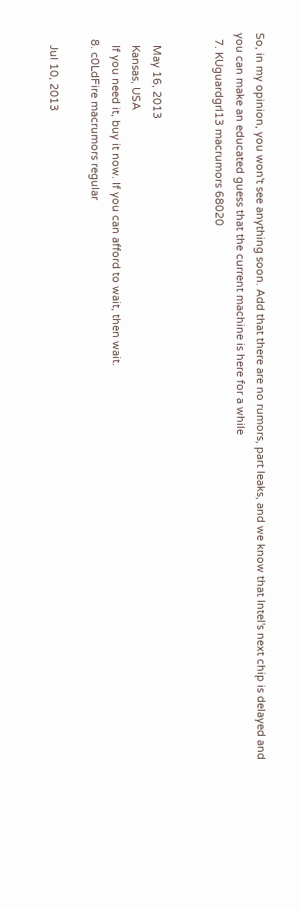So, in my opinion, you won't see anything soon. Add that there are no rumors, part leaks, and we know that Intel's next chip is delayed and you can make an educated guess that the current machine is here for a while
  7. KUguardgrl13 macrumors 68020


    May 16, 2013
    Kansas, USA
    If you need it, buy it now. If you can afford to wait, then wait.
  8. c0LdFire macrumors regular

    Jul 10, 2013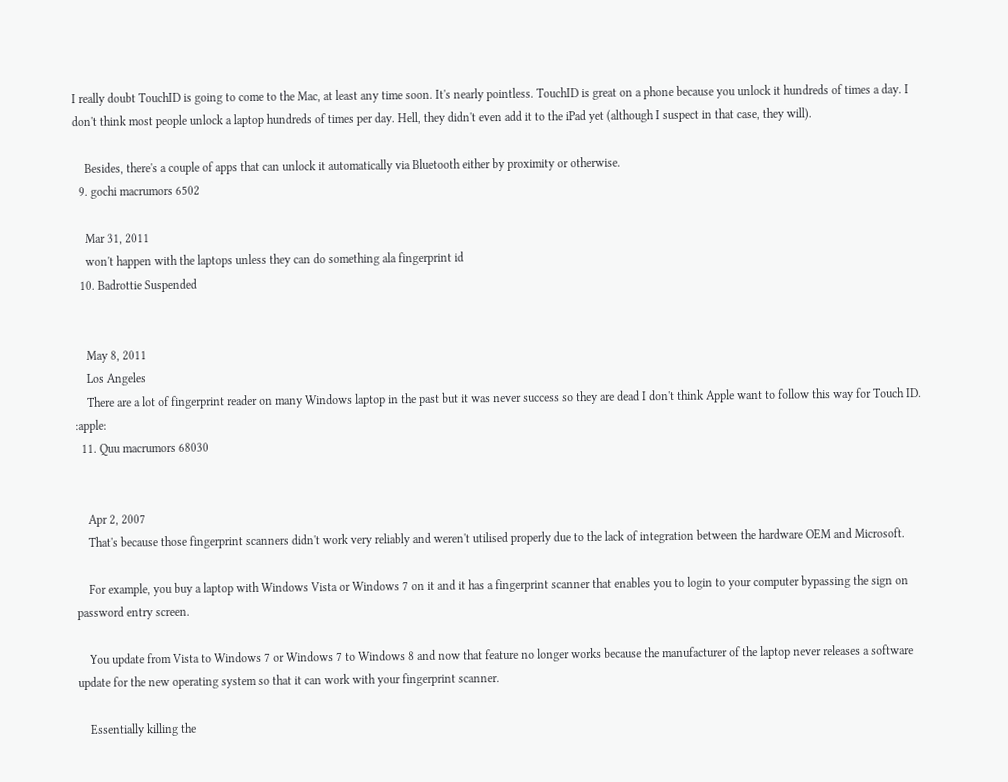I really doubt TouchID is going to come to the Mac, at least any time soon. It's nearly pointless. TouchID is great on a phone because you unlock it hundreds of times a day. I don't think most people unlock a laptop hundreds of times per day. Hell, they didn't even add it to the iPad yet (although I suspect in that case, they will).

    Besides, there's a couple of apps that can unlock it automatically via Bluetooth either by proximity or otherwise.
  9. gochi macrumors 6502

    Mar 31, 2011
    won't happen with the laptops unless they can do something ala fingerprint id
  10. Badrottie Suspended


    May 8, 2011
    Los Angeles
    There are a lot of fingerprint reader on many Windows laptop in the past but it was never success so they are dead I don't think Apple want to follow this way for Touch ID. :apple:
  11. Quu macrumors 68030


    Apr 2, 2007
    That's because those fingerprint scanners didn't work very reliably and weren't utilised properly due to the lack of integration between the hardware OEM and Microsoft.

    For example, you buy a laptop with Windows Vista or Windows 7 on it and it has a fingerprint scanner that enables you to login to your computer bypassing the sign on password entry screen.

    You update from Vista to Windows 7 or Windows 7 to Windows 8 and now that feature no longer works because the manufacturer of the laptop never releases a software update for the new operating system so that it can work with your fingerprint scanner.

    Essentially killing the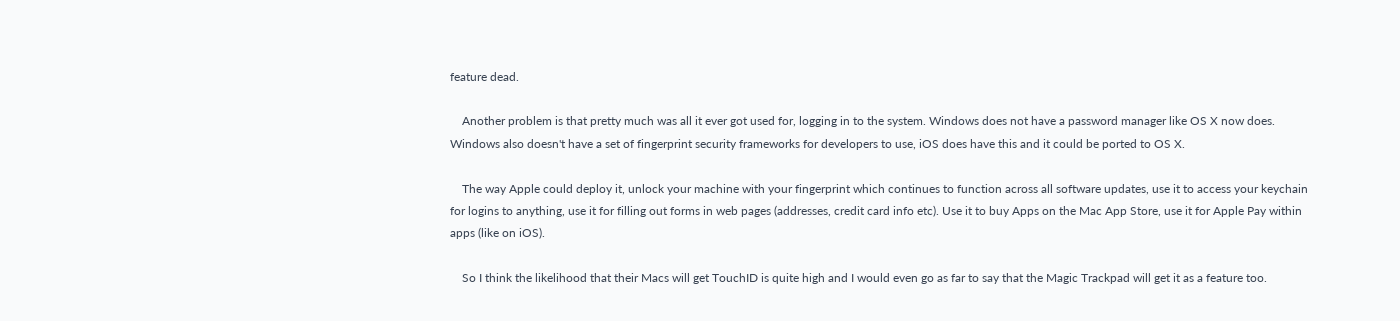feature dead.

    Another problem is that pretty much was all it ever got used for, logging in to the system. Windows does not have a password manager like OS X now does. Windows also doesn't have a set of fingerprint security frameworks for developers to use, iOS does have this and it could be ported to OS X.

    The way Apple could deploy it, unlock your machine with your fingerprint which continues to function across all software updates, use it to access your keychain for logins to anything, use it for filling out forms in web pages (addresses, credit card info etc). Use it to buy Apps on the Mac App Store, use it for Apple Pay within apps (like on iOS).

    So I think the likelihood that their Macs will get TouchID is quite high and I would even go as far to say that the Magic Trackpad will get it as a feature too.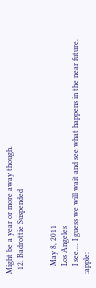Might be a year or more away though.
  12. Badrottie Suspended


    May 8, 2011
    Los Angeles
    I see.... I guess we will wait and see what happens in the near future. :apple: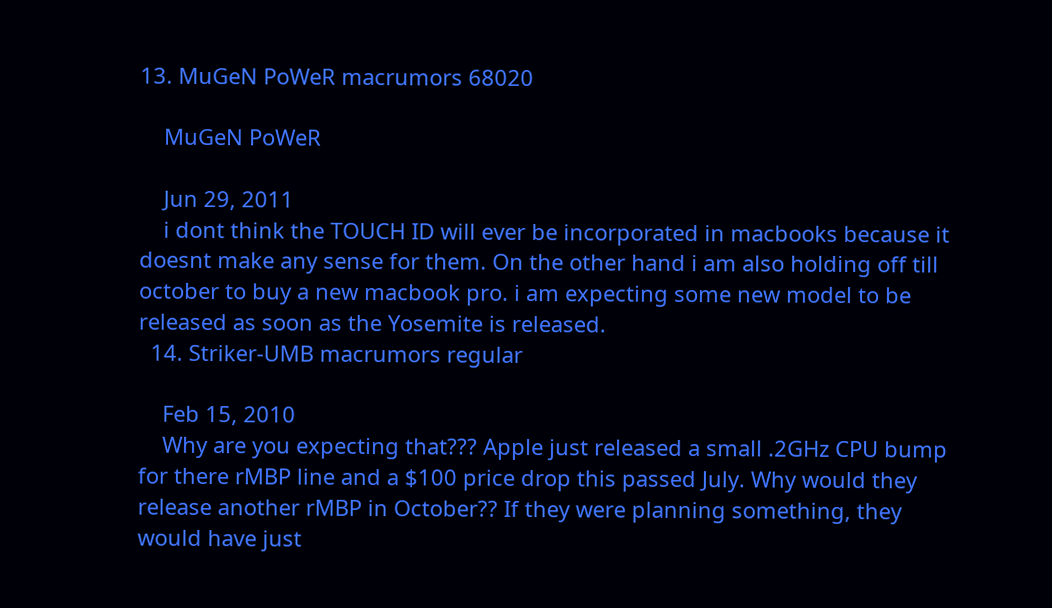13. MuGeN PoWeR macrumors 68020

    MuGeN PoWeR

    Jun 29, 2011
    i dont think the TOUCH ID will ever be incorporated in macbooks because it doesnt make any sense for them. On the other hand i am also holding off till october to buy a new macbook pro. i am expecting some new model to be released as soon as the Yosemite is released.
  14. Striker-UMB macrumors regular

    Feb 15, 2010
    Why are you expecting that??? Apple just released a small .2GHz CPU bump for there rMBP line and a $100 price drop this passed July. Why would they release another rMBP in October?? If they were planning something, they would have just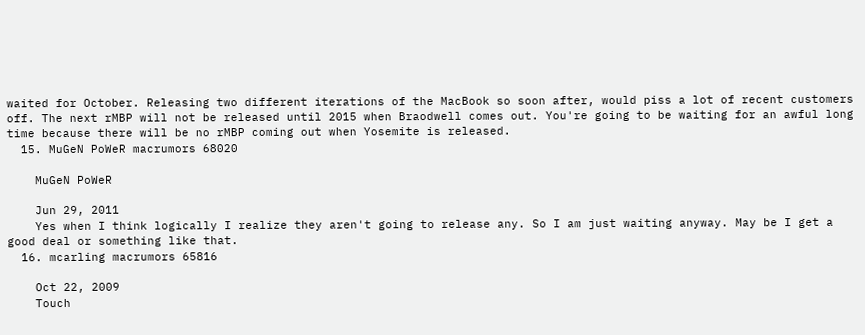waited for October. Releasing two different iterations of the MacBook so soon after, would piss a lot of recent customers off. The next rMBP will not be released until 2015 when Braodwell comes out. You're going to be waiting for an awful long time because there will be no rMBP coming out when Yosemite is released.
  15. MuGeN PoWeR macrumors 68020

    MuGeN PoWeR

    Jun 29, 2011
    Yes when I think logically I realize they aren't going to release any. So I am just waiting anyway. May be I get a good deal or something like that.
  16. mcarling macrumors 65816

    Oct 22, 2009
    Touch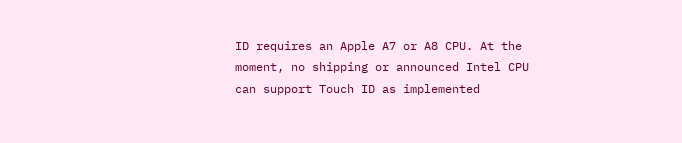ID requires an Apple A7 or A8 CPU. At the moment, no shipping or announced Intel CPU can support Touch ID as implemented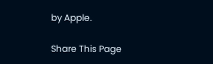by Apple.

Share This Page